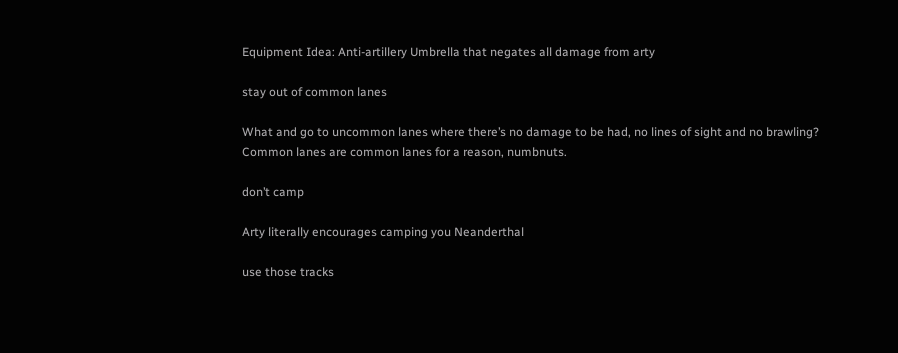Equipment Idea: Anti-artillery Umbrella that negates all damage from arty

stay out of common lanes

What and go to uncommon lanes where there’s no damage to be had, no lines of sight and no brawling? Common lanes are common lanes for a reason, numbnuts.

don’t camp

Arty literally encourages camping you Neanderthal

use those tracks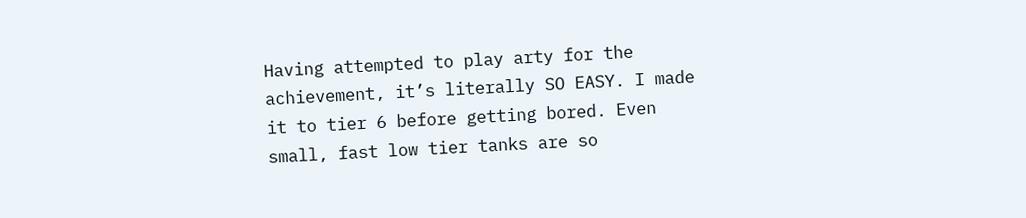Having attempted to play arty for the achievement, it’s literally SO EASY. I made it to tier 6 before getting bored. Even small, fast low tier tanks are so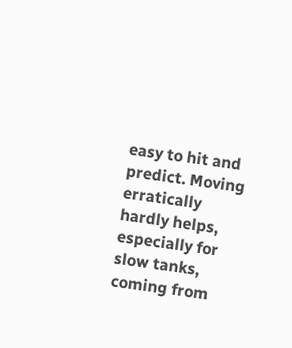easy to hit and predict. Moving erratically hardly helps, especially for slow tanks, coming from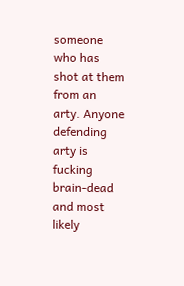someone who has shot at them from an arty. Anyone defending arty is fucking brain-dead and most likely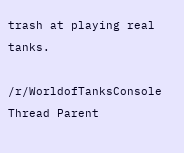trash at playing real tanks.

/r/WorldofTanksConsole Thread Parent